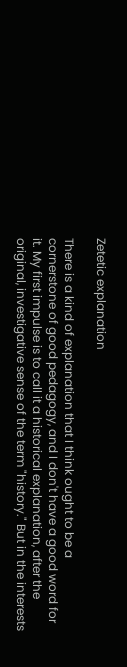Zetetic explanation

There is a kind of explanation that I think ought to be a cornerstone of good pedagogy, and I don't have a good word for it. My first impulse is to call it a historical explanation, after the original, investigative sense of the term "history." But in the interests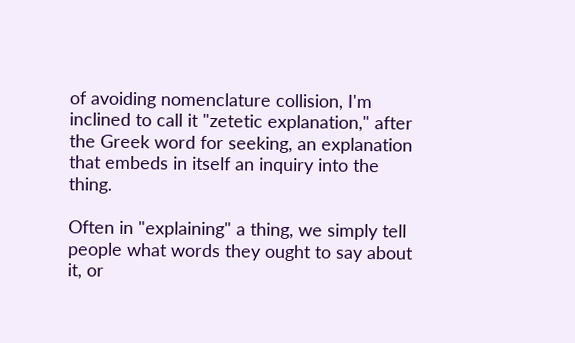of avoiding nomenclature collision, I'm inclined to call it "zetetic explanation," after the Greek word for seeking, an explanation that embeds in itself an inquiry into the thing.

Often in "explaining" a thing, we simply tell people what words they ought to say about it, or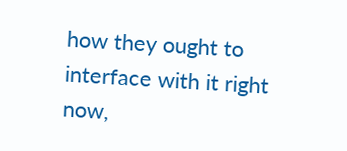how they ought to interface with it right now,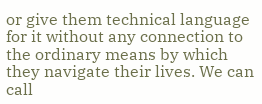or give them technical language for it without any connection to the ordinary means by which they navigate their lives. We can call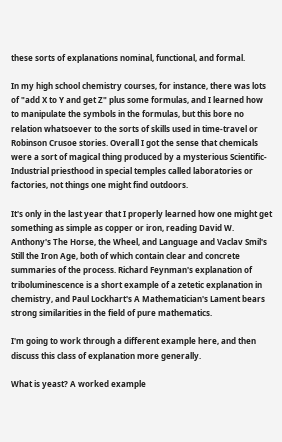these sorts of explanations nominal, functional, and formal.

In my high school chemistry courses, for instance, there was lots of "add X to Y and get Z" plus some formulas, and I learned how to manipulate the symbols in the formulas, but this bore no relation whatsoever to the sorts of skills used in time-travel or Robinson Crusoe stories. Overall I got the sense that chemicals were a sort of magical thing produced by a mysterious Scientific-Industrial priesthood in special temples called laboratories or factories, not things one might find outdoors.

It's only in the last year that I properly learned how one might get something as simple as copper or iron, reading David W. Anthony's The Horse, the Wheel, and Language and Vaclav Smil's Still the Iron Age, both of which contain clear and concrete summaries of the process. Richard Feynman's explanation of triboluminescence is a short example of a zetetic explanation in chemistry, and Paul Lockhart's A Mathematician's Lament bears strong similarities in the field of pure mathematics.

I'm going to work through a different example here, and then discuss this class of explanation more generally.

What is yeast? A worked example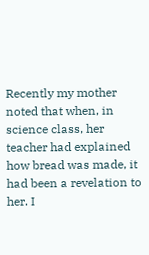Recently my mother noted that when, in science class, her teacher had explained how bread was made, it had been a revelation to her. I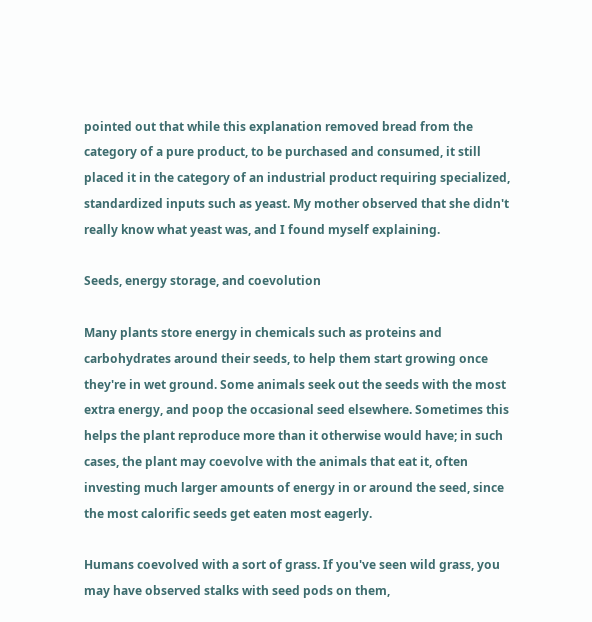pointed out that while this explanation removed bread from the category of a pure product, to be purchased and consumed, it still placed it in the category of an industrial product requiring specialized, standardized inputs such as yeast. My mother observed that she didn't really know what yeast was, and I found myself explaining.

Seeds, energy storage, and coevolution

Many plants store energy in chemicals such as proteins and carbohydrates around their seeds, to help them start growing once they're in wet ground. Some animals seek out the seeds with the most extra energy, and poop the occasional seed elsewhere. Sometimes this helps the plant reproduce more than it otherwise would have; in such cases, the plant may coevolve with the animals that eat it, often investing much larger amounts of energy in or around the seed, since the most calorific seeds get eaten most eagerly.

Humans coevolved with a sort of grass. If you've seen wild grass, you may have observed stalks with seed pods on them,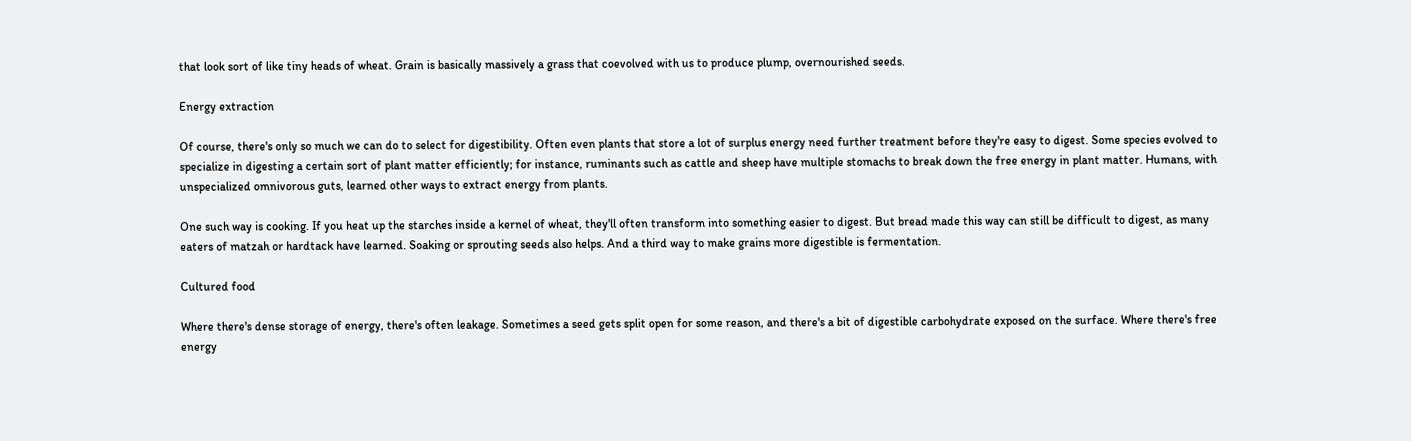that look sort of like tiny heads of wheat. Grain is basically massively a grass that coevolved with us to produce plump, overnourished seeds.

Energy extraction

Of course, there's only so much we can do to select for digestibility. Often even plants that store a lot of surplus energy need further treatment before they're easy to digest. Some species evolved to specialize in digesting a certain sort of plant matter efficiently; for instance, ruminants such as cattle and sheep have multiple stomachs to break down the free energy in plant matter. Humans, with unspecialized omnivorous guts, learned other ways to extract energy from plants.

One such way is cooking. If you heat up the starches inside a kernel of wheat, they'll often transform into something easier to digest. But bread made this way can still be difficult to digest, as many eaters of matzah or hardtack have learned. Soaking or sprouting seeds also helps. And a third way to make grains more digestible is fermentation.

Cultured food

Where there's dense storage of energy, there's often leakage. Sometimes a seed gets split open for some reason, and there's a bit of digestible carbohydrate exposed on the surface. Where there's free energy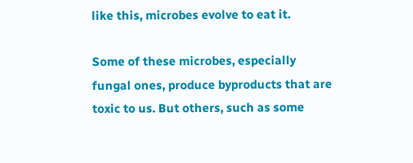like this, microbes evolve to eat it.

Some of these microbes, especially fungal ones, produce byproducts that are toxic to us. But others, such as some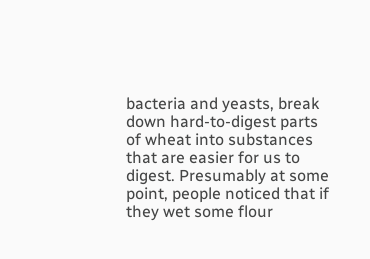bacteria and yeasts, break down hard-to-digest parts of wheat into substances that are easier for us to digest. Presumably at some point, people noticed that if they wet some flour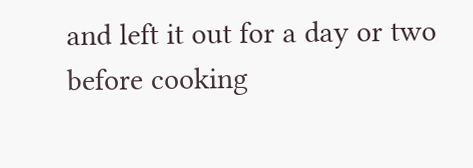and left it out for a day or two before cooking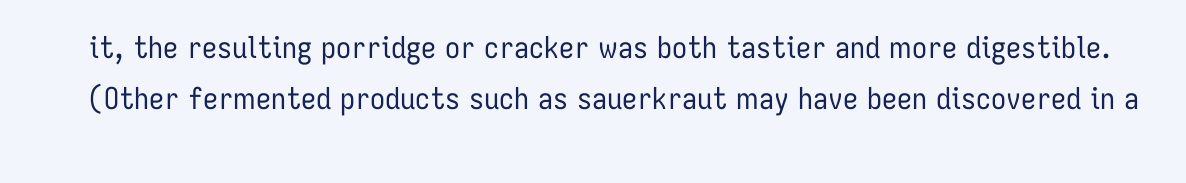it, the resulting porridge or cracker was both tastier and more digestible. (Other fermented products such as sauerkraut may have been discovered in a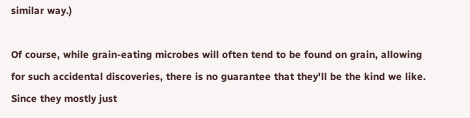similar way.)

Of course, while grain-eating microbes will often tend to be found on grain, allowing for such accidental discoveries, there is no guarantee that they'll be the kind we like. Since they mostly just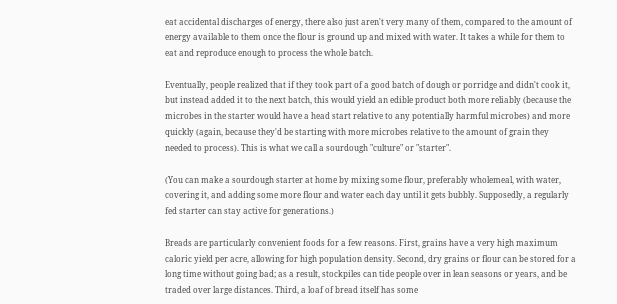eat accidental discharges of energy, there also just aren't very many of them, compared to the amount of energy available to them once the flour is ground up and mixed with water. It takes a while for them to eat and reproduce enough to process the whole batch.

Eventually, people realized that if they took part of a good batch of dough or porridge and didn't cook it, but instead added it to the next batch, this would yield an edible product both more reliably (because the microbes in the starter would have a head start relative to any potentially harmful microbes) and more quickly (again, because they'd be starting with more microbes relative to the amount of grain they needed to process). This is what we call a sourdough "culture" or "starter".

(You can make a sourdough starter at home by mixing some flour, preferably wholemeal, with water, covering it, and adding some more flour and water each day until it gets bubbly. Supposedly, a regularly fed starter can stay active for generations.)

Breads are particularly convenient foods for a few reasons. First, grains have a very high maximum caloric yield per acre, allowing for high population density. Second, dry grains or flour can be stored for a long time without going bad; as a result, stockpiles can tide people over in lean seasons or years, and be traded over large distances. Third, a loaf of bread itself has some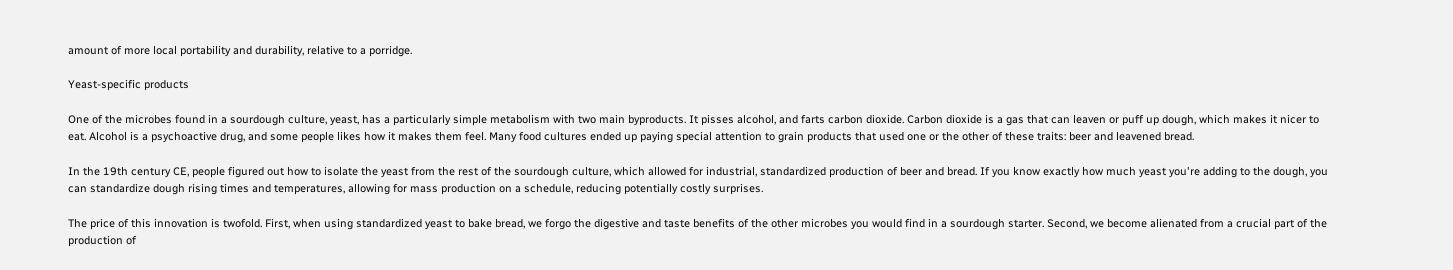amount of more local portability and durability, relative to a porridge.

Yeast-specific products

One of the microbes found in a sourdough culture, yeast, has a particularly simple metabolism with two main byproducts. It pisses alcohol, and farts carbon dioxide. Carbon dioxide is a gas that can leaven or puff up dough, which makes it nicer to eat. Alcohol is a psychoactive drug, and some people likes how it makes them feel. Many food cultures ended up paying special attention to grain products that used one or the other of these traits: beer and leavened bread.

In the 19th century CE, people figured out how to isolate the yeast from the rest of the sourdough culture, which allowed for industrial, standardized production of beer and bread. If you know exactly how much yeast you're adding to the dough, you can standardize dough rising times and temperatures, allowing for mass production on a schedule, reducing potentially costly surprises.

The price of this innovation is twofold. First, when using standardized yeast to bake bread, we forgo the digestive and taste benefits of the other microbes you would find in a sourdough starter. Second, we become alienated from a crucial part of the production of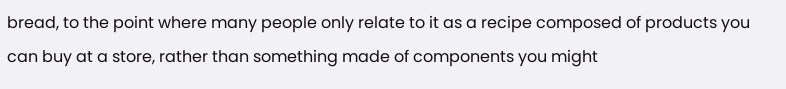bread, to the point where many people only relate to it as a recipe composed of products you can buy at a store, rather than something made of components you might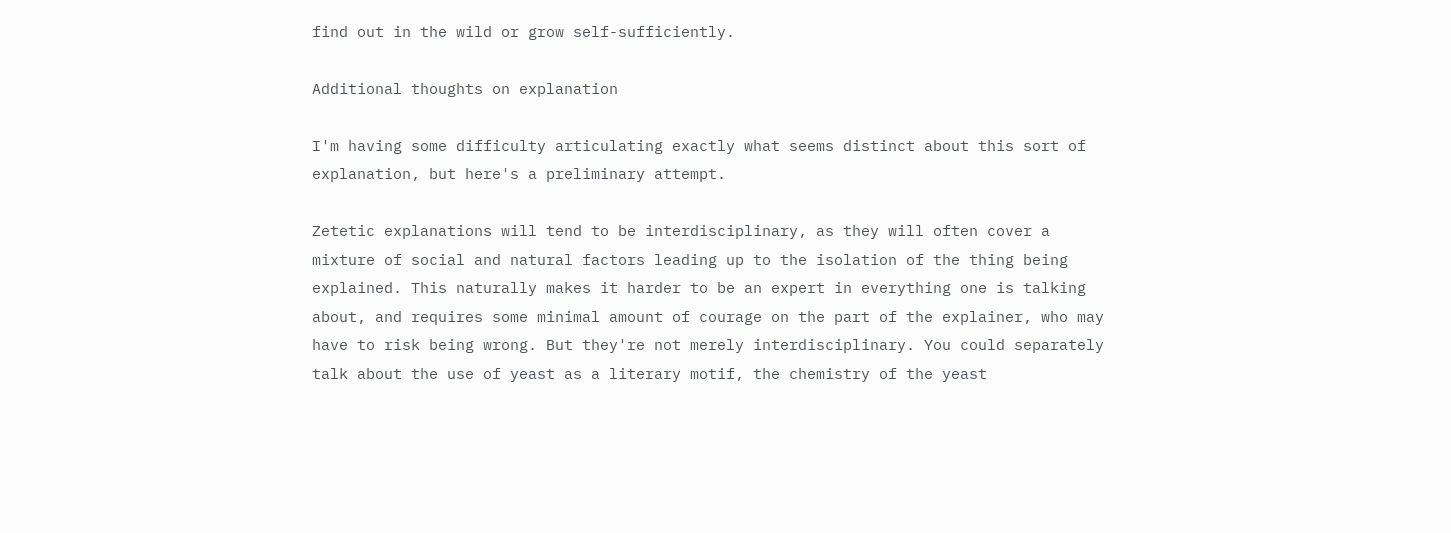find out in the wild or grow self-sufficiently.

Additional thoughts on explanation

I'm having some difficulty articulating exactly what seems distinct about this sort of explanation, but here's a preliminary attempt.

Zetetic explanations will tend to be interdisciplinary, as they will often cover a mixture of social and natural factors leading up to the isolation of the thing being explained. This naturally makes it harder to be an expert in everything one is talking about, and requires some minimal amount of courage on the part of the explainer, who may have to risk being wrong. But they're not merely interdisciplinary. You could separately talk about the use of yeast as a literary motif, the chemistry of the yeast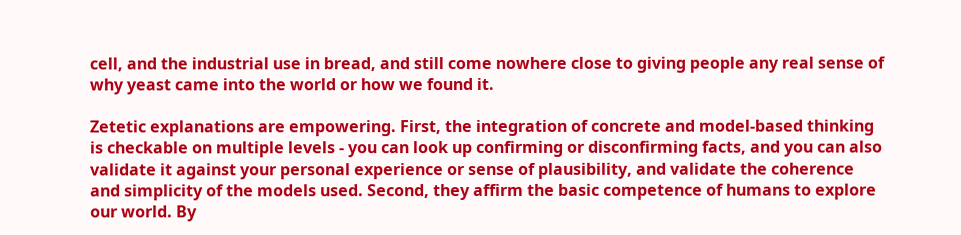cell, and the industrial use in bread, and still come nowhere close to giving people any real sense of why yeast came into the world or how we found it.

Zetetic explanations are empowering. First, the integration of concrete and model-based thinking is checkable on multiple levels - you can look up confirming or disconfirming facts, and you can also validate it against your personal experience or sense of plausibility, and validate the coherence and simplicity of the models used. Second, they affirm the basic competence of humans to explore our world. By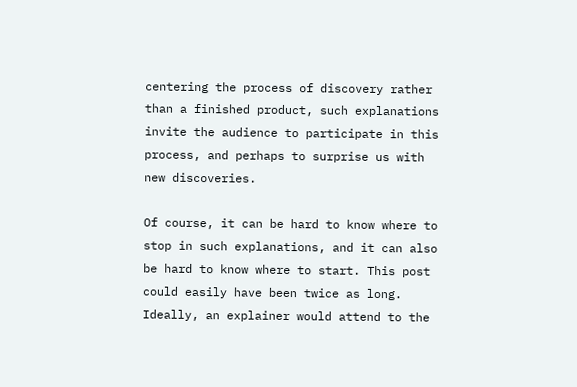centering the process of discovery rather than a finished product, such explanations invite the audience to participate in this process, and perhaps to surprise us with new discoveries.

Of course, it can be hard to know where to stop in such explanations, and it can also be hard to know where to start. This post could easily have been twice as long. Ideally, an explainer would attend to the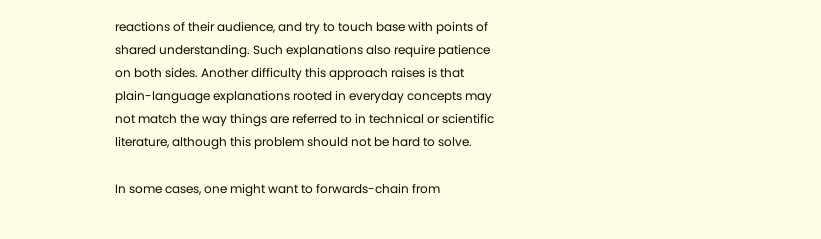reactions of their audience, and try to touch base with points of shared understanding. Such explanations also require patience on both sides. Another difficulty this approach raises is that plain-language explanations rooted in everyday concepts may not match the way things are referred to in technical or scientific literature, although this problem should not be hard to solve.

In some cases, one might want to forwards-chain from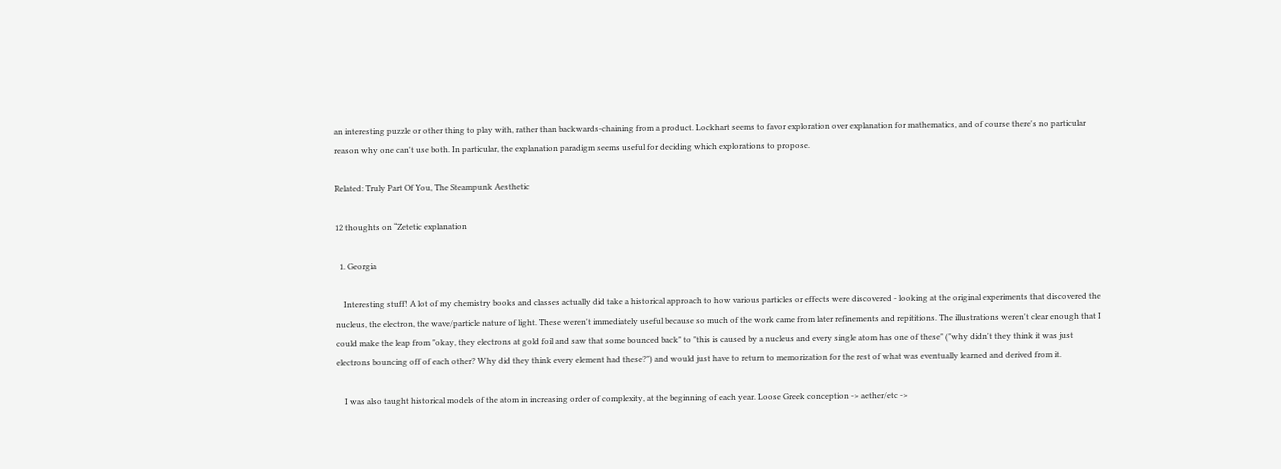an interesting puzzle or other thing to play with, rather than backwards-chaining from a product. Lockhart seems to favor exploration over explanation for mathematics, and of course there's no particular reason why one can't use both. In particular, the explanation paradigm seems useful for deciding which explorations to propose.

Related: Truly Part Of You, The Steampunk Aesthetic

12 thoughts on “Zetetic explanation

  1. Georgia

    Interesting stuff! A lot of my chemistry books and classes actually did take a historical approach to how various particles or effects were discovered - looking at the original experiments that discovered the nucleus, the electron, the wave/particle nature of light. These weren't immediately useful because so much of the work came from later refinements and repititions. The illustrations weren't clear enough that I could make the leap from "okay, they electrons at gold foil and saw that some bounced back" to "this is caused by a nucleus and every single atom has one of these" ("why didn't they think it was just electrons bouncing off of each other? Why did they think every element had these?") and would just have to return to memorization for the rest of what was eventually learned and derived from it.

    I was also taught historical models of the atom in increasing order of complexity, at the beginning of each year. Loose Greek conception -> aether/etc ->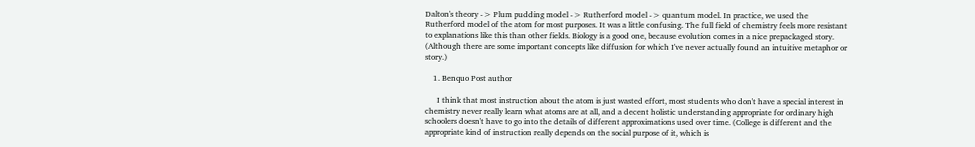Dalton's theory -> Plum pudding model -> Rutherford model -> quantum model. In practice, we used the Rutherford model of the atom for most purposes. It was a little confusing. The full field of chemistry feels more resistant to explanations like this than other fields. Biology is a good one, because evolution comes in a nice prepackaged story. (Although there are some important concepts like diffusion for which I've never actually found an intuitive metaphor or story.)

    1. Benquo Post author

      I think that most instruction about the atom is just wasted effort, most students who don't have a special interest in chemistry never really learn what atoms are at all, and a decent holistic understanding appropriate for ordinary high schoolers doesn't have to go into the details of different approximations used over time. (College is different and the appropriate kind of instruction really depends on the social purpose of it, which is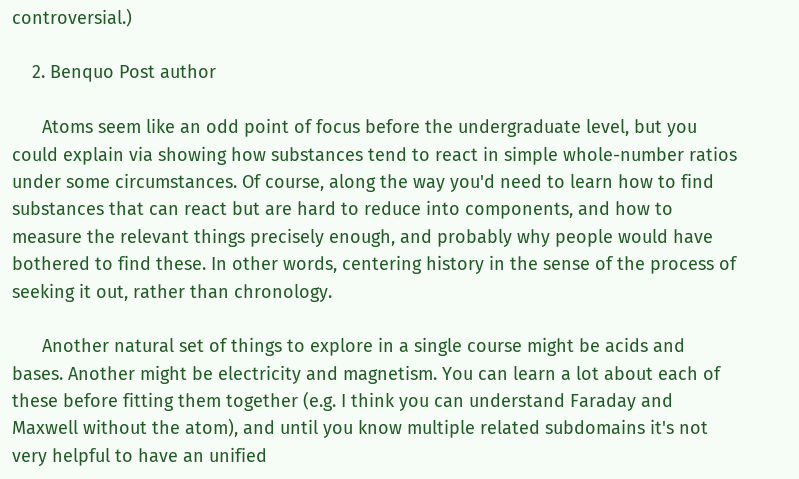controversial.)

    2. Benquo Post author

      Atoms seem like an odd point of focus before the undergraduate level, but you could explain via showing how substances tend to react in simple whole-number ratios under some circumstances. Of course, along the way you'd need to learn how to find substances that can react but are hard to reduce into components, and how to measure the relevant things precisely enough, and probably why people would have bothered to find these. In other words, centering history in the sense of the process of seeking it out, rather than chronology.

      Another natural set of things to explore in a single course might be acids and bases. Another might be electricity and magnetism. You can learn a lot about each of these before fitting them together (e.g. I think you can understand Faraday and Maxwell without the atom), and until you know multiple related subdomains it's not very helpful to have an unified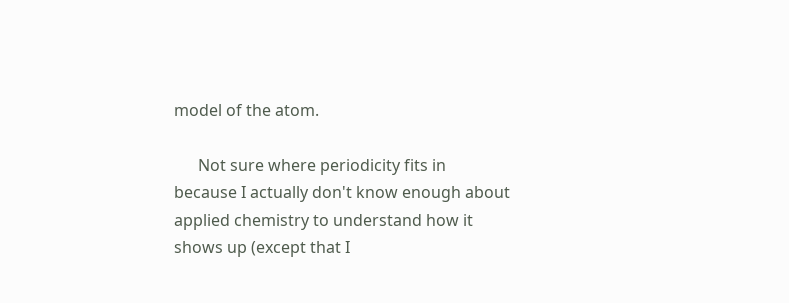model of the atom.

      Not sure where periodicity fits in because I actually don't know enough about applied chemistry to understand how it shows up (except that I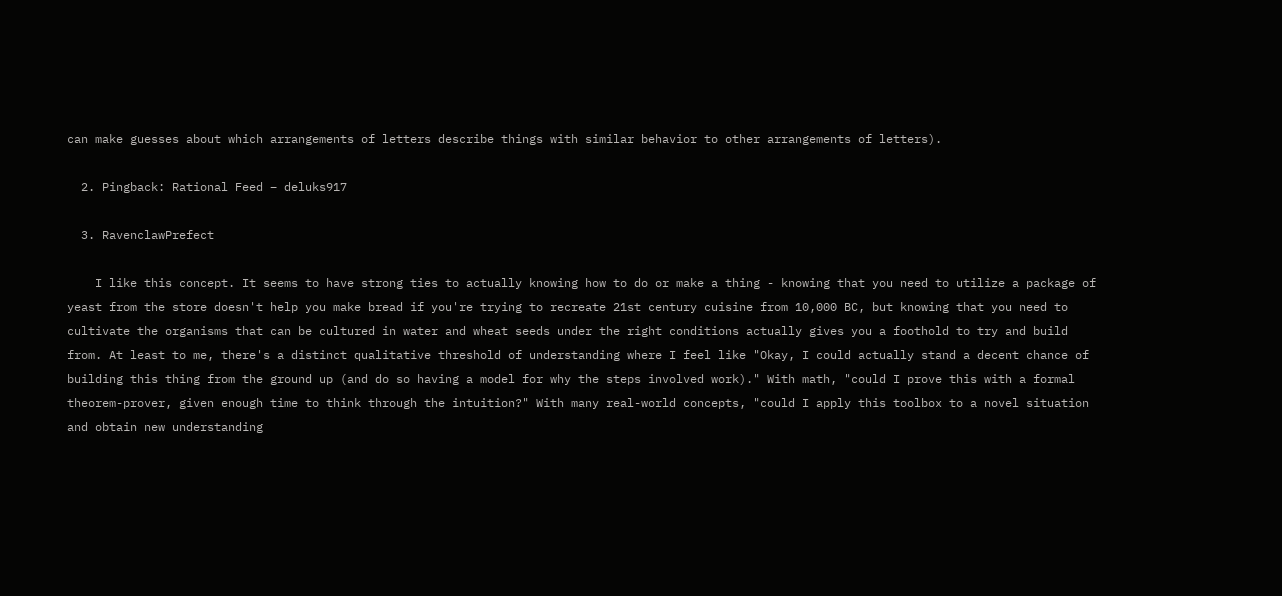can make guesses about which arrangements of letters describe things with similar behavior to other arrangements of letters).

  2. Pingback: Rational Feed – deluks917

  3. RavenclawPrefect

    I like this concept. It seems to have strong ties to actually knowing how to do or make a thing - knowing that you need to utilize a package of yeast from the store doesn't help you make bread if you're trying to recreate 21st century cuisine from 10,000 BC, but knowing that you need to cultivate the organisms that can be cultured in water and wheat seeds under the right conditions actually gives you a foothold to try and build from. At least to me, there's a distinct qualitative threshold of understanding where I feel like "Okay, I could actually stand a decent chance of building this thing from the ground up (and do so having a model for why the steps involved work)." With math, "could I prove this with a formal theorem-prover, given enough time to think through the intuition?" With many real-world concepts, "could I apply this toolbox to a novel situation and obtain new understanding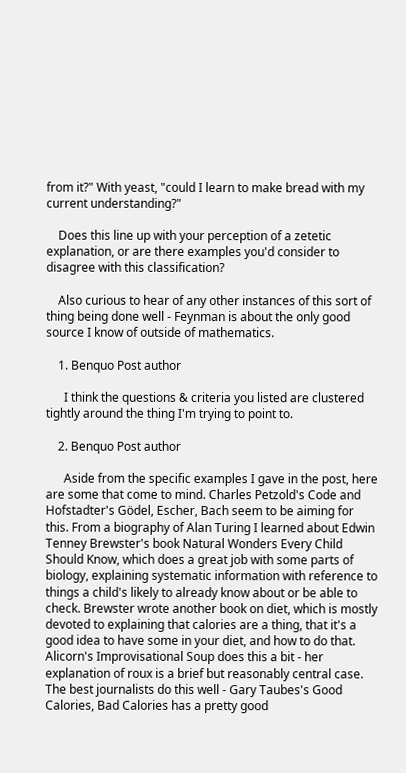from it?" With yeast, "could I learn to make bread with my current understanding?"

    Does this line up with your perception of a zetetic explanation, or are there examples you'd consider to disagree with this classification?

    Also curious to hear of any other instances of this sort of thing being done well - Feynman is about the only good source I know of outside of mathematics.

    1. Benquo Post author

      I think the questions & criteria you listed are clustered tightly around the thing I'm trying to point to.

    2. Benquo Post author

      Aside from the specific examples I gave in the post, here are some that come to mind. Charles Petzold's Code and Hofstadter's Gödel, Escher, Bach seem to be aiming for this. From a biography of Alan Turing I learned about Edwin Tenney Brewster's book Natural Wonders Every Child Should Know, which does a great job with some parts of biology, explaining systematic information with reference to things a child's likely to already know about or be able to check. Brewster wrote another book on diet, which is mostly devoted to explaining that calories are a thing, that it's a good idea to have some in your diet, and how to do that. Alicorn's Improvisational Soup does this a bit - her explanation of roux is a brief but reasonably central case. The best journalists do this well - Gary Taubes's Good Calories, Bad Calories has a pretty good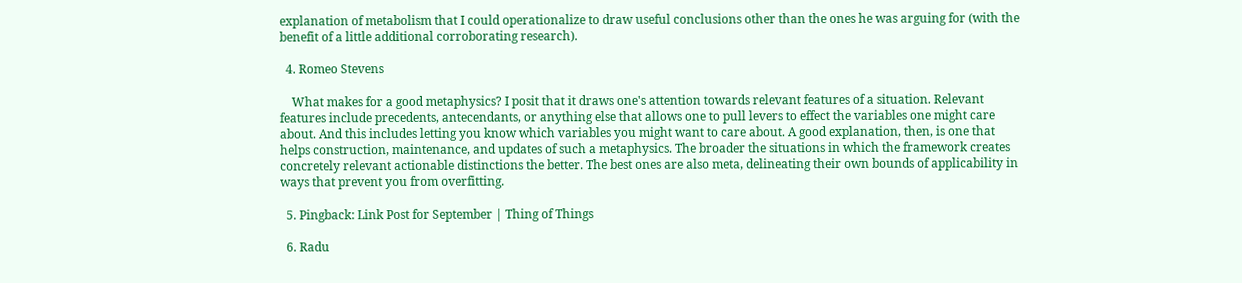explanation of metabolism that I could operationalize to draw useful conclusions other than the ones he was arguing for (with the benefit of a little additional corroborating research).

  4. Romeo Stevens

    What makes for a good metaphysics? I posit that it draws one's attention towards relevant features of a situation. Relevant features include precedents, antecendants, or anything else that allows one to pull levers to effect the variables one might care about. And this includes letting you know which variables you might want to care about. A good explanation, then, is one that helps construction, maintenance, and updates of such a metaphysics. The broader the situations in which the framework creates concretely relevant actionable distinctions the better. The best ones are also meta, delineating their own bounds of applicability in ways that prevent you from overfitting.

  5. Pingback: Link Post for September | Thing of Things

  6. Radu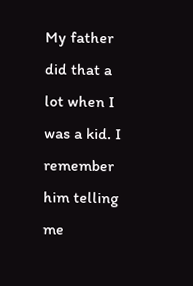My father did that a lot when I was a kid. I remember him telling me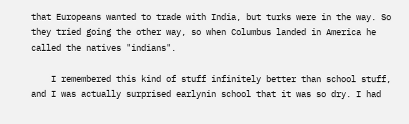that Europeans wanted to trade with India, but turks were in the way. So they tried going the other way, so when Columbus landed in America he called the natives "indians".

    I remembered this kind of stuff infinitely better than school stuff, and I was actually surprised earlynin school that it was so dry. I had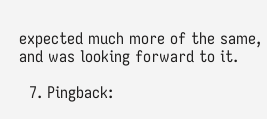expected much more of the same, and was looking forward to it.

  7. Pingback: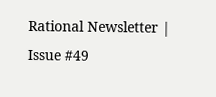Rational Newsletter | Issue #49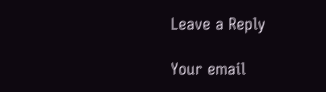Leave a Reply

Your email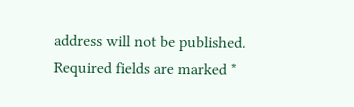address will not be published. Required fields are marked *